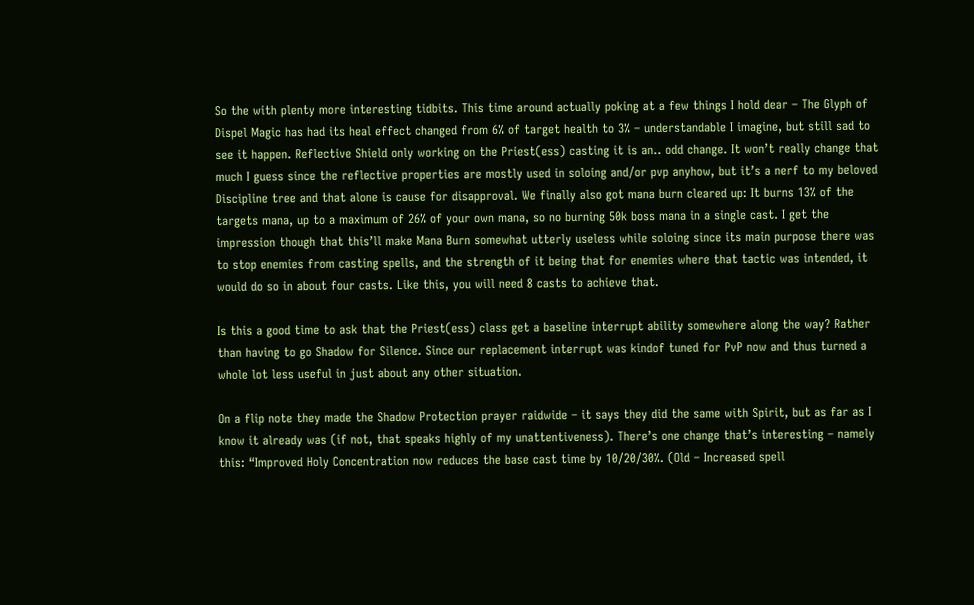So the with plenty more interesting tidbits. This time around actually poking at a few things I hold dear – The Glyph of Dispel Magic has had its heal effect changed from 6% of target health to 3% – understandable I imagine, but still sad to see it happen. Reflective Shield only working on the Priest(ess) casting it is an.. odd change. It won’t really change that much I guess since the reflective properties are mostly used in soloing and/or pvp anyhow, but it’s a nerf to my beloved Discipline tree and that alone is cause for disapproval. We finally also got mana burn cleared up: It burns 13% of the targets mana, up to a maximum of 26% of your own mana, so no burning 50k boss mana in a single cast. I get the impression though that this’ll make Mana Burn somewhat utterly useless while soloing since its main purpose there was to stop enemies from casting spells, and the strength of it being that for enemies where that tactic was intended, it would do so in about four casts. Like this, you will need 8 casts to achieve that.

Is this a good time to ask that the Priest(ess) class get a baseline interrupt ability somewhere along the way? Rather than having to go Shadow for Silence. Since our replacement interrupt was kindof tuned for PvP now and thus turned a whole lot less useful in just about any other situation.

On a flip note they made the Shadow Protection prayer raidwide – it says they did the same with Spirit, but as far as I know it already was (if not, that speaks highly of my unattentiveness). There’s one change that’s interesting – namely this: “Improved Holy Concentration now reduces the base cast time by 10/20/30%. (Old – Increased spell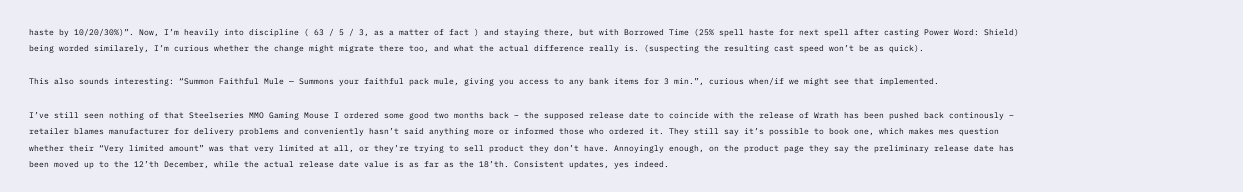haste by 10/20/30%)”. Now, I’m heavily into discipline ( 63 / 5 / 3, as a matter of fact ) and staying there, but with Borrowed Time (25% spell haste for next spell after casting Power Word: Shield) being worded similarely, I’m curious whether the change might migrate there too, and what the actual difference really is. (suspecting the resulting cast speed won’t be as quick).

This also sounds interesting: “Summon Faithful Mule — Summons your faithful pack mule, giving you access to any bank items for 3 min.”, curious when/if we might see that implemented.

I’ve still seen nothing of that Steelseries MMO Gaming Mouse I ordered some good two months back – the supposed release date to coincide with the release of Wrath has been pushed back continously – retailer blames manufacturer for delivery problems and conveniently hasn’t said anything more or informed those who ordered it. They still say it’s possible to book one, which makes mes question whether their “Very limited amount” was that very limited at all, or they’re trying to sell product they don’t have. Annoyingly enough, on the product page they say the preliminary release date has been moved up to the 12’th December, while the actual release date value is as far as the 18’th. Consistent updates, yes indeed.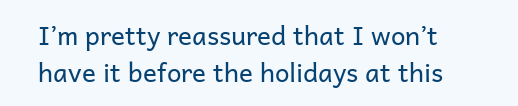I’m pretty reassured that I won’t have it before the holidays at this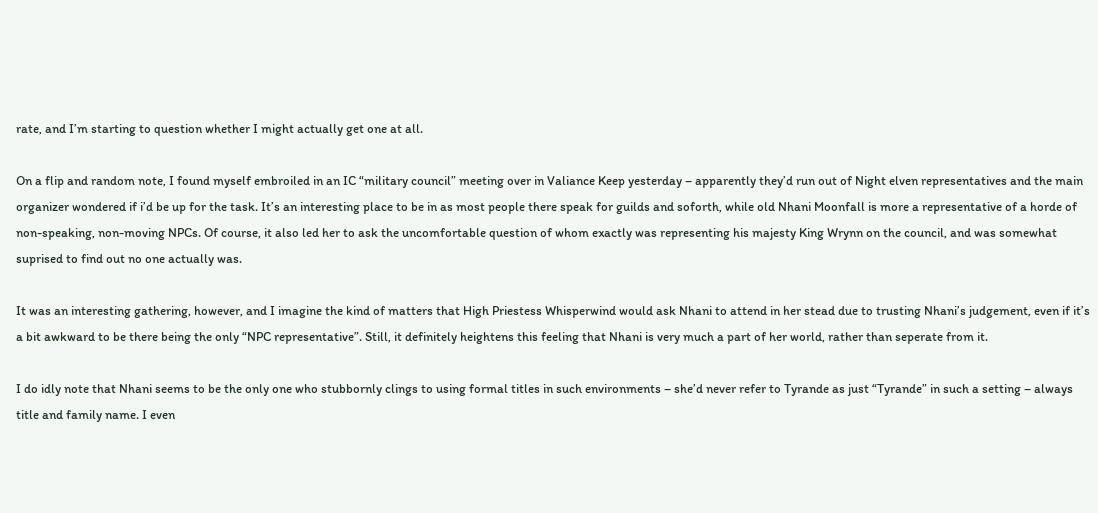rate, and I’m starting to question whether I might actually get one at all.

On a flip and random note, I found myself embroiled in an IC “military council” meeting over in Valiance Keep yesterday – apparently they’d run out of Night elven representatives and the main organizer wondered if i’d be up for the task. It’s an interesting place to be in as most people there speak for guilds and soforth, while old Nhani Moonfall is more a representative of a horde of non-speaking, non-moving NPCs. Of course, it also led her to ask the uncomfortable question of whom exactly was representing his majesty King Wrynn on the council, and was somewhat suprised to find out no one actually was.

It was an interesting gathering, however, and I imagine the kind of matters that High Priestess Whisperwind would ask Nhani to attend in her stead due to trusting Nhani’s judgement, even if it’s a bit awkward to be there being the only “NPC representative”. Still, it definitely heightens this feeling that Nhani is very much a part of her world, rather than seperate from it.

I do idly note that Nhani seems to be the only one who stubbornly clings to using formal titles in such environments – she’d never refer to Tyrande as just “Tyrande” in such a setting – always title and family name. I even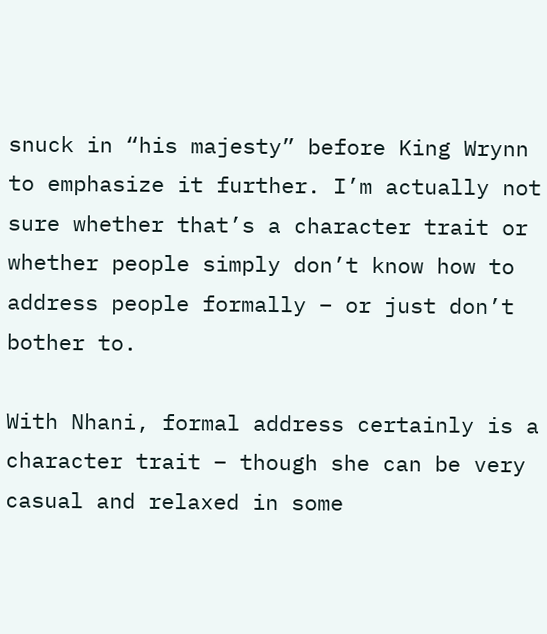snuck in “his majesty” before King Wrynn to emphasize it further. I’m actually not sure whether that’s a character trait or whether people simply don’t know how to address people formally – or just don’t bother to.

With Nhani, formal address certainly is a character trait – though she can be very casual and relaxed in some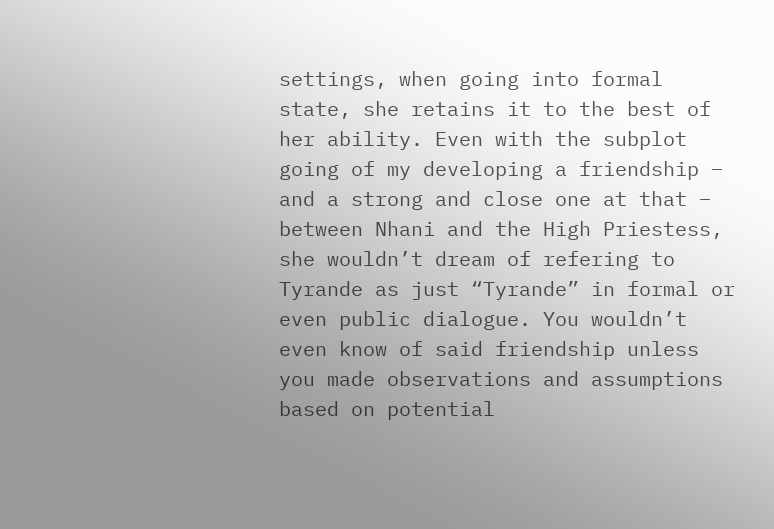settings, when going into formal state, she retains it to the best of her ability. Even with the subplot going of my developing a friendship – and a strong and close one at that – between Nhani and the High Priestess, she wouldn’t dream of refering to Tyrande as just “Tyrande” in formal or even public dialogue. You wouldn’t even know of said friendship unless you made observations and assumptions based on potential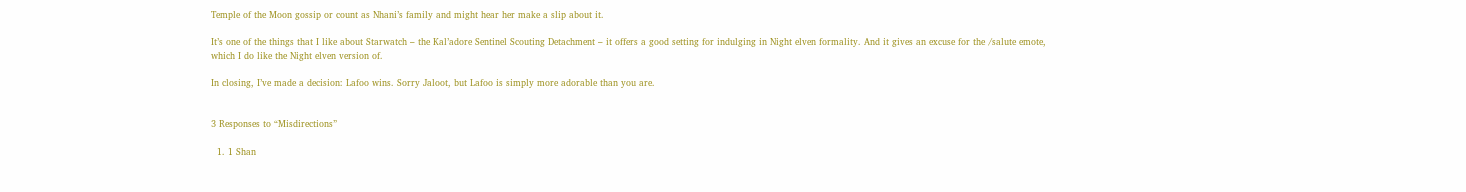Temple of the Moon gossip or count as Nhani’s family and might hear her make a slip about it.

It’s one of the things that I like about Starwatch – the Kal’adore Sentinel Scouting Detachment – it offers a good setting for indulging in Night elven formality. And it gives an excuse for the /salute emote, which I do like the Night elven version of.

In closing, I’ve made a decision: Lafoo wins. Sorry Jaloot, but Lafoo is simply more adorable than you are.


3 Responses to “Misdirections”

  1. 1 Shan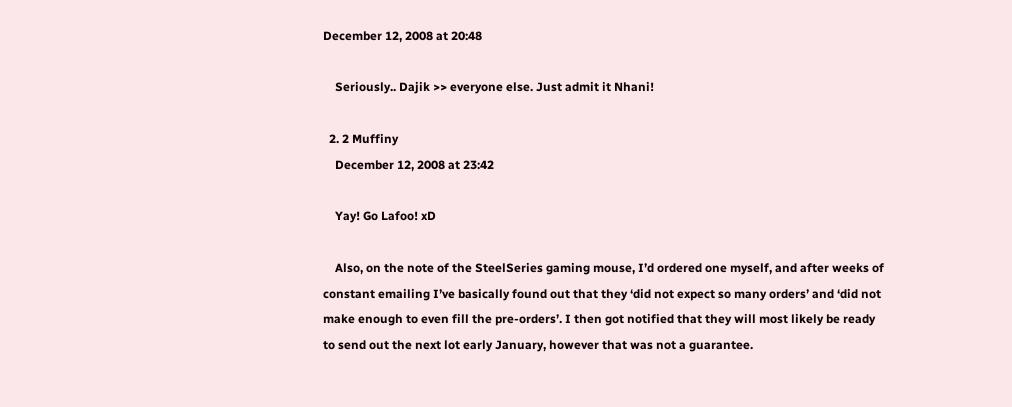December 12, 2008 at 20:48

    Seriously.. Dajik >> everyone else. Just admit it Nhani!

  2. 2 Muffiny
    December 12, 2008 at 23:42

    Yay! Go Lafoo! xD

    Also, on the note of the SteelSeries gaming mouse, I’d ordered one myself, and after weeks of constant emailing I’ve basically found out that they ‘did not expect so many orders’ and ‘did not make enough to even fill the pre-orders’. I then got notified that they will most likely be ready to send out the next lot early January, however that was not a guarantee.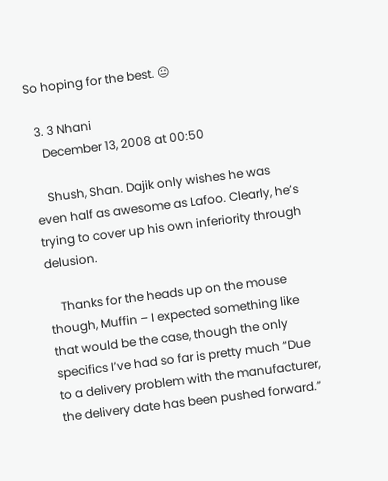So hoping for the best. 😐

  3. 3 Nhani
    December 13, 2008 at 00:50

    Shush, Shan. Dajik only wishes he was even half as awesome as Lafoo. Clearly, he’s trying to cover up his own inferiority through delusion.

    Thanks for the heads up on the mouse though, Muffin – I expected something like that would be the case, though the only specifics I’ve had so far is pretty much “Due to a delivery problem with the manufacturer, the delivery date has been pushed forward.”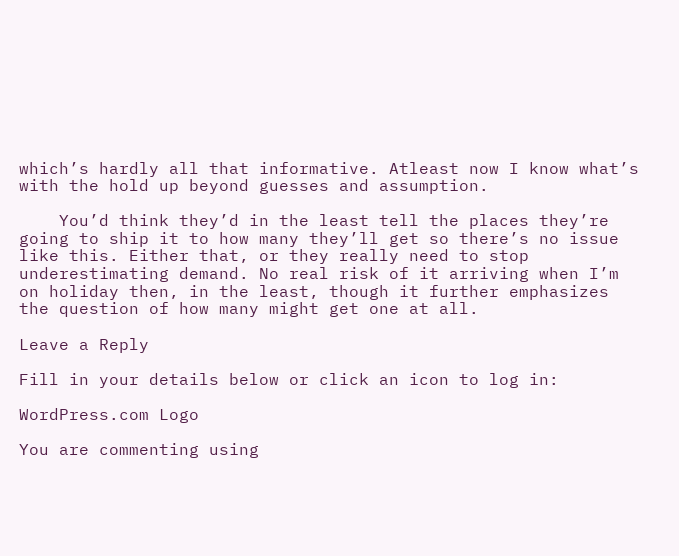which’s hardly all that informative. Atleast now I know what’s with the hold up beyond guesses and assumption.

    You’d think they’d in the least tell the places they’re going to ship it to how many they’ll get so there’s no issue like this. Either that, or they really need to stop underestimating demand. No real risk of it arriving when I’m on holiday then, in the least, though it further emphasizes the question of how many might get one at all.

Leave a Reply

Fill in your details below or click an icon to log in:

WordPress.com Logo

You are commenting using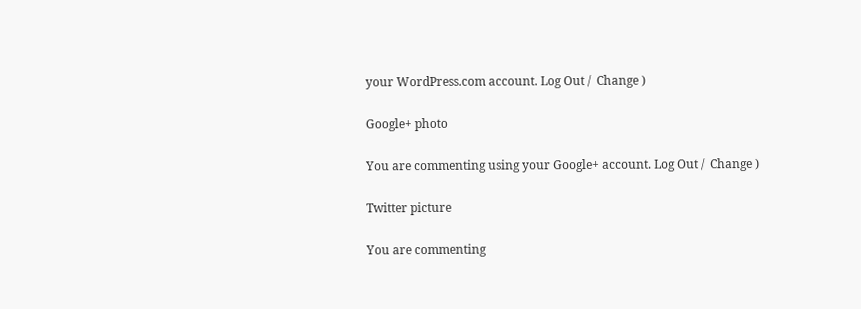your WordPress.com account. Log Out /  Change )

Google+ photo

You are commenting using your Google+ account. Log Out /  Change )

Twitter picture

You are commenting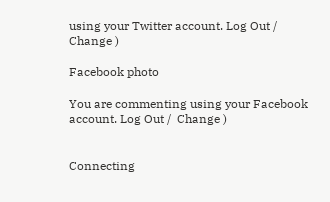using your Twitter account. Log Out /  Change )

Facebook photo

You are commenting using your Facebook account. Log Out /  Change )


Connecting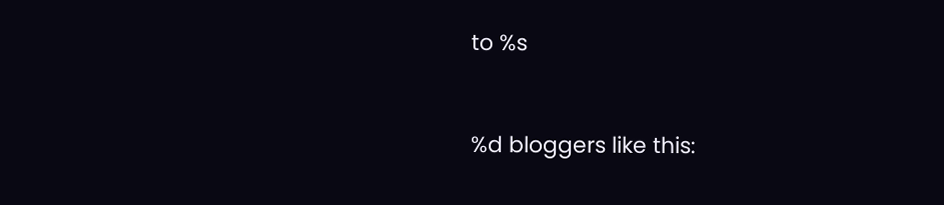to %s


%d bloggers like this: